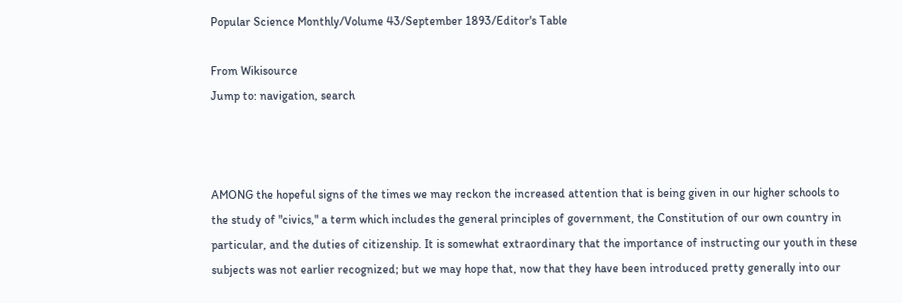Popular Science Monthly/Volume 43/September 1893/Editor's Table

From Wikisource
Jump to: navigation, search



AMONG the hopeful signs of the times we may reckon the increased attention that is being given in our higher schools to the study of "civics," a term which includes the general principles of government, the Constitution of our own country in particular, and the duties of citizenship. It is somewhat extraordinary that the importance of instructing our youth in these subjects was not earlier recognized; but we may hope that, now that they have been introduced pretty generally into our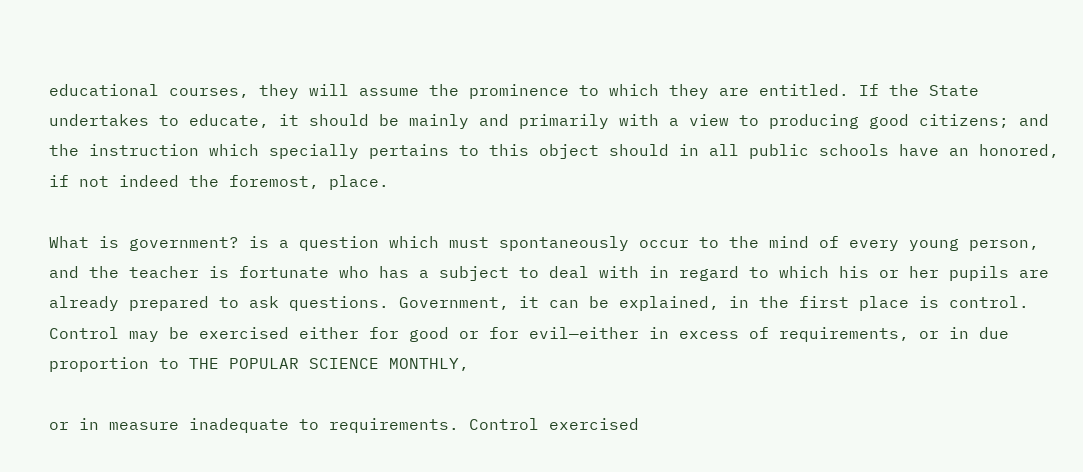educational courses, they will assume the prominence to which they are entitled. If the State undertakes to educate, it should be mainly and primarily with a view to producing good citizens; and the instruction which specially pertains to this object should in all public schools have an honored, if not indeed the foremost, place.

What is government? is a question which must spontaneously occur to the mind of every young person, and the teacher is fortunate who has a subject to deal with in regard to which his or her pupils are already prepared to ask questions. Government, it can be explained, in the first place is control. Control may be exercised either for good or for evil—either in excess of requirements, or in due proportion to THE POPULAR SCIENCE MONTHLY,

or in measure inadequate to requirements. Control exercised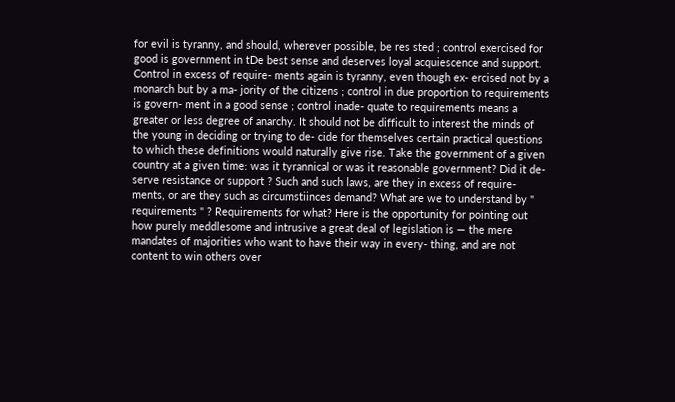for evil is tyranny, and should, wherever possible, be res sted ; control exercised for good is government in tDe best sense and deserves loyal acquiescence and support. Control in excess of require- ments again is tyranny, even though ex- ercised not by a monarch but by a ma- jority of the citizens ; control in due proportion to requirements is govern- ment in a good sense ; control inade- quate to requirements means a greater or less degree of anarchy. It should not be difficult to interest the minds of the young in deciding or trying to de- cide for themselves certain practical questions to which these definitions would naturally give rise. Take the government of a given country at a given time: was it tyrannical or was it reasonable government? Did it de- serve resistance or support ? Such and such laws, are they in excess of require- ments, or are they such as circumstiinces demand? What are we to understand by " requirements " ? Requirements for what? Here is the opportunity for pointing out how purely meddlesome and intrusive a great deal of legislation is — the mere mandates of majorities who want to have their way in every- thing, and are not content to win others over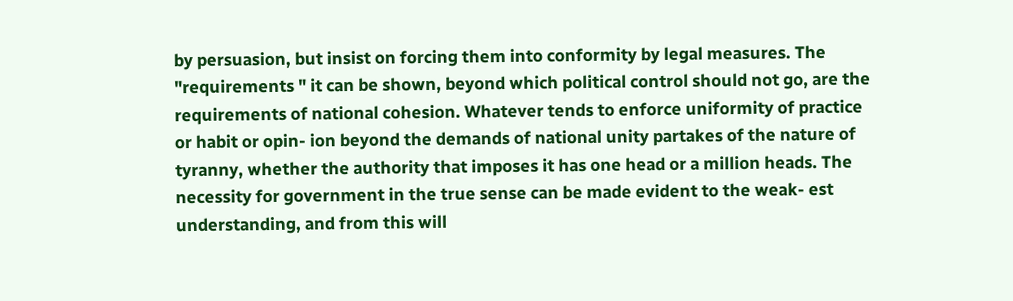by persuasion, but insist on forcing them into conformity by legal measures. The "requirements " it can be shown, beyond which political control should not go, are the requirements of national cohesion. Whatever tends to enforce uniformity of practice or habit or opin- ion beyond the demands of national unity partakes of the nature of tyranny, whether the authority that imposes it has one head or a million heads. The necessity for government in the true sense can be made evident to the weak- est understanding, and from this will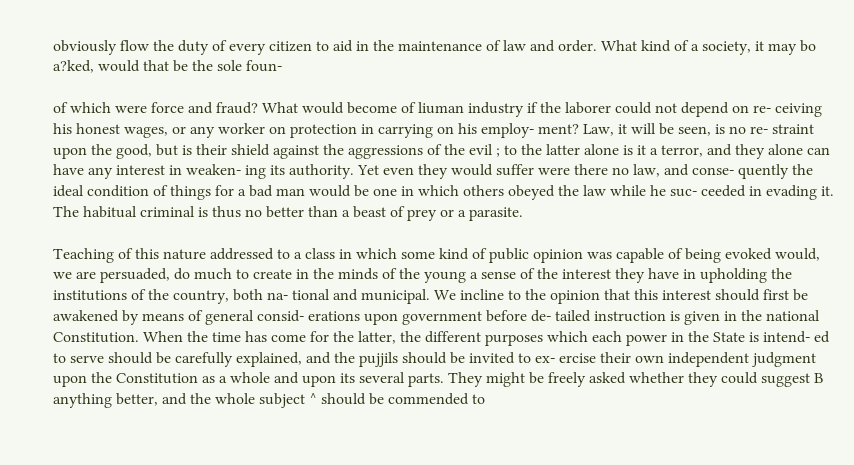obviously flow the duty of every citizen to aid in the maintenance of law and order. What kind of a society, it may bo a?ked, would that be the sole foun-

of which were force and fraud? What would become of liuman industry if the laborer could not depend on re- ceiving his honest wages, or any worker on protection in carrying on his employ- ment? Law, it will be seen, is no re- straint upon the good, but is their shield against the aggressions of the evil ; to the latter alone is it a terror, and they alone can have any interest in weaken- ing its authority. Yet even they would suffer were there no law, and conse- quently the ideal condition of things for a bad man would be one in which others obeyed the law while he suc- ceeded in evading it. The habitual criminal is thus no better than a beast of prey or a parasite.

Teaching of this nature addressed to a class in which some kind of public opinion was capable of being evoked would, we are persuaded, do much to create in the minds of the young a sense of the interest they have in upholding the institutions of the country, both na- tional and municipal. We incline to the opinion that this interest should first be awakened by means of general consid- erations upon government before de- tailed instruction is given in the national Constitution. When the time has come for the latter, the different purposes which each power in the State is intend- ed to serve should be carefully explained, and the pujjils should be invited to ex- ercise their own independent judgment upon the Constitution as a whole and upon its several parts. They might be freely asked whether they could suggest B anything better, and the whole subject ^ should be commended to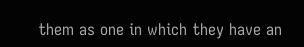them as one in which they have an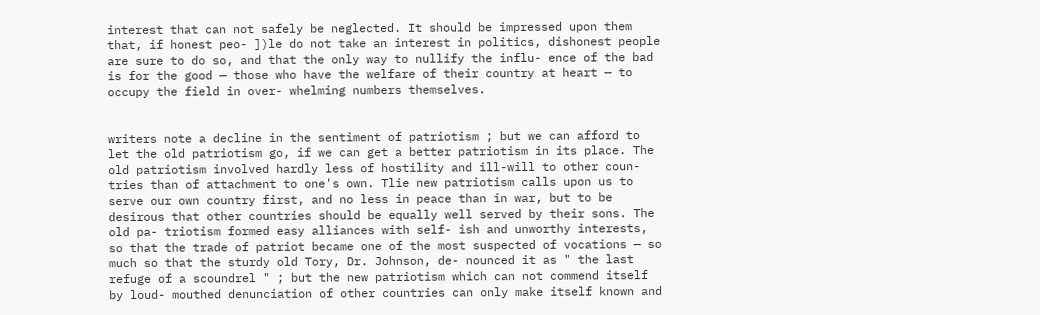interest that can not safely be neglected. It should be impressed upon them that, if honest peo- ])le do not take an interest in politics, dishonest people are sure to do so, and that the only way to nullify the influ- ence of the bad is for the good — those who have the welfare of their country at heart — to occupy the field in over- whelming numbers themselves.


writers note a decline in the sentiment of patriotism ; but we can afford to let the old patriotism go, if we can get a better patriotism in its place. The old patriotism involved hardly less of hostility and ill-will to other coun- tries than of attachment to one's own. Tlie new patriotism calls upon us to serve our own country first, and no less in peace than in war, but to be desirous that other countries should be equally well served by their sons. The old pa- triotism formed easy alliances with self- ish and unworthy interests, so that the trade of patriot became one of the most suspected of vocations — so much so that the sturdy old Tory, Dr. Johnson, de- nounced it as " the last refuge of a scoundrel " ; but the new patriotism which can not commend itself by loud- mouthed denunciation of other countries can only make itself known and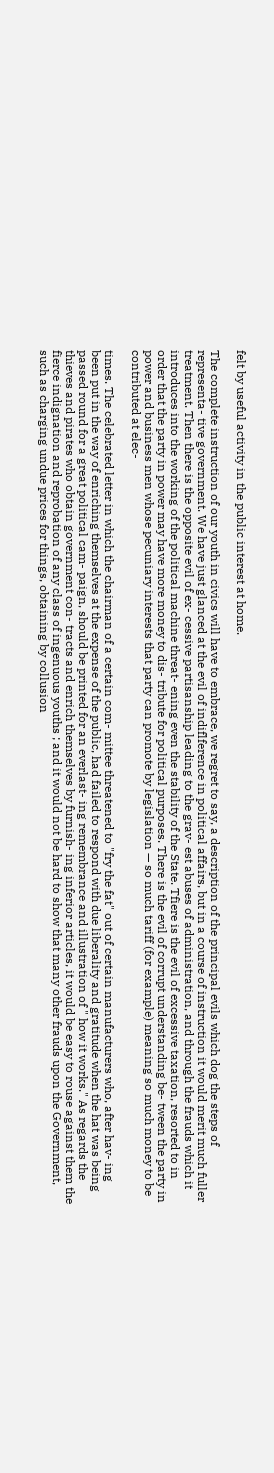felt by useful activity in the public interest at home.

The complete instruction of our youth in civics will have to embrace, we regret to say, a description of the principal evils which dog the steps of representa- tive government. We have just glanced at the evil of indiflference in political affairs, but in a course of instruction it would merit much fuller treatment. Then there is the opposite evil of ex- cessive partisanship leading to the grav- est abuses of administration, and through the frauds which it introduces into the working of the political machine threat- ening even the stability of the State. Tfiere is the evil of excessive taxation, resorted to in order that the party in power may have more money to dis- tribute for political purposes. There is the evil of corrupt understanding be- tween the party in power and business men whose pecuniary interests that party can promote by legislation — so much tariff (for example) meaning so much money to be contributed at elec-

times. The celebrated letter in which the chairman of a certain com- mittee threatened to "fry the fat" out of certain manufacturers who, after hav- ing been put in the way of enriching themselves at the expense of the public, had failed to respond with due liberality and gratitude when the hat was being passed round for a great political cam- paign, should be printed for an everlast- ing remembrance and illustration of " how it works." As regards the thieves and pirates who obtain government con- tracts and enrich themselves by furnish- ing inferior articles, it would be easy to rouse against them the fierce indignation and reprobation of any class of ingenuous youths ; and it would not be hard to show that many other frauds upon the Government, such as charging undue prices for things, obtaining by collusion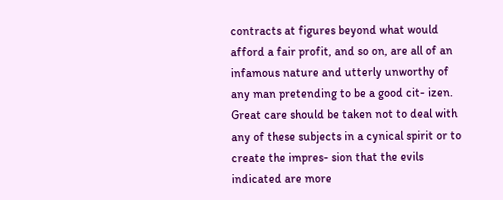contracts at figures beyond what would afford a fair profit, and so on, are all of an infamous nature and utterly unworthy of any man pretending to be a good cit- izen. Great care should be taken not to deal with any of these subjects in a cynical spirit or to create the impres- sion that the evils indicated are more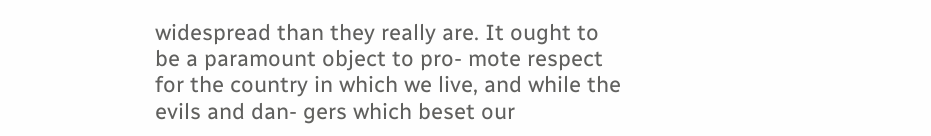widespread than they really are. It ought to be a paramount object to pro- mote respect for the country in which we live, and while the evils and dan- gers which beset our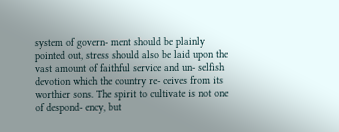system of govern- ment should be plainly pointed out, stress should also be laid upon the vast amount of faithful service and un- selfish devotion which the country re- ceives from its worthier sons. The spirit to cultivate is not one of despond- ency, but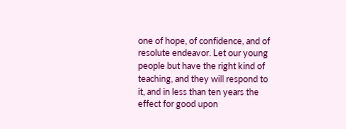one of hope, of confidence, and of resolute endeavor. Let our young people but have the right kind of teaching, and they will respond to it, and in less than ten years the effect for good upon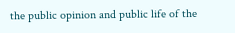the public opinion and public life of the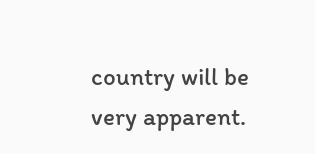country will be very apparent.